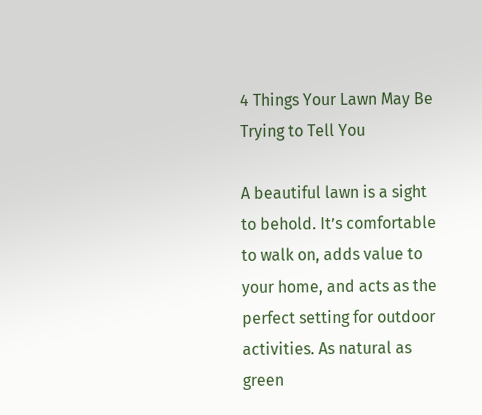4 Things Your Lawn May Be Trying to Tell You

A beautiful lawn is a sight to behold. It’s comfortable to walk on, adds value to your home, and acts as the perfect setting for outdoor activities. As natural as green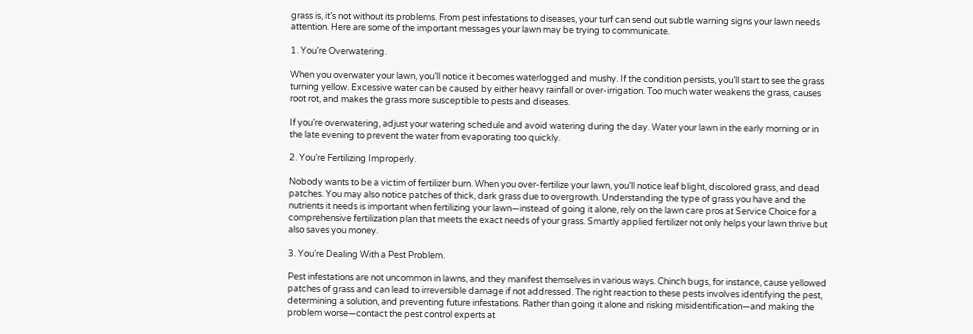grass is, it’s not without its problems. From pest infestations to diseases, your turf can send out subtle warning signs your lawn needs attention. Here are some of the important messages your lawn may be trying to communicate.

1. You’re Overwatering.

When you overwater your lawn, you’ll notice it becomes waterlogged and mushy. If the condition persists, you’ll start to see the grass turning yellow. Excessive water can be caused by either heavy rainfall or over-irrigation. Too much water weakens the grass, causes root rot, and makes the grass more susceptible to pests and diseases.

If you’re overwatering, adjust your watering schedule and avoid watering during the day. Water your lawn in the early morning or in the late evening to prevent the water from evaporating too quickly.

2. You’re Fertilizing Improperly.

Nobody wants to be a victim of fertilizer burn. When you over-fertilize your lawn, you’ll notice leaf blight, discolored grass, and dead patches. You may also notice patches of thick, dark grass due to overgrowth. Understanding the type of grass you have and the nutrients it needs is important when fertilizing your lawn—instead of going it alone, rely on the lawn care pros at Service Choice for a comprehensive fertilization plan that meets the exact needs of your grass. Smartly applied fertilizer not only helps your lawn thrive but also saves you money.

3. You’re Dealing With a Pest Problem.

Pest infestations are not uncommon in lawns, and they manifest themselves in various ways. Chinch bugs, for instance, cause yellowed patches of grass and can lead to irreversible damage if not addressed. The right reaction to these pests involves identifying the pest, determining a solution, and preventing future infestations. Rather than going it alone and risking misidentification—and making the problem worse—contact the pest control experts at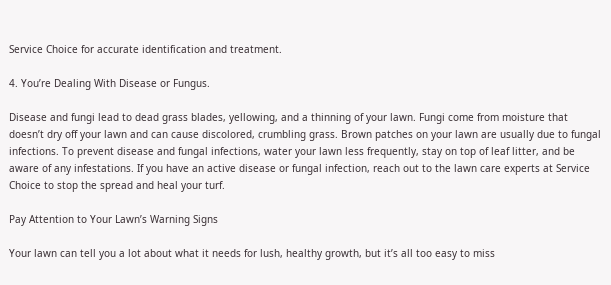Service Choice for accurate identification and treatment.

4. You’re Dealing With Disease or Fungus.

Disease and fungi lead to dead grass blades, yellowing, and a thinning of your lawn. Fungi come from moisture that doesn’t dry off your lawn and can cause discolored, crumbling grass. Brown patches on your lawn are usually due to fungal infections. To prevent disease and fungal infections, water your lawn less frequently, stay on top of leaf litter, and be aware of any infestations. If you have an active disease or fungal infection, reach out to the lawn care experts at Service Choice to stop the spread and heal your turf.

Pay Attention to Your Lawn’s Warning Signs

Your lawn can tell you a lot about what it needs for lush, healthy growth, but it’s all too easy to miss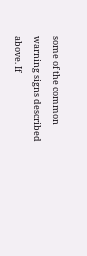some of the common warning signs described above. If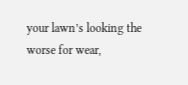your lawn’s looking the worse for wear,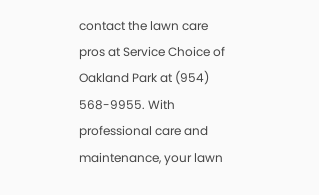contact the lawn care pros at Service Choice of Oakland Park at (954) 568-9955. With professional care and maintenance, your lawn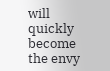will quickly become the envy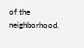of the neighborhood.